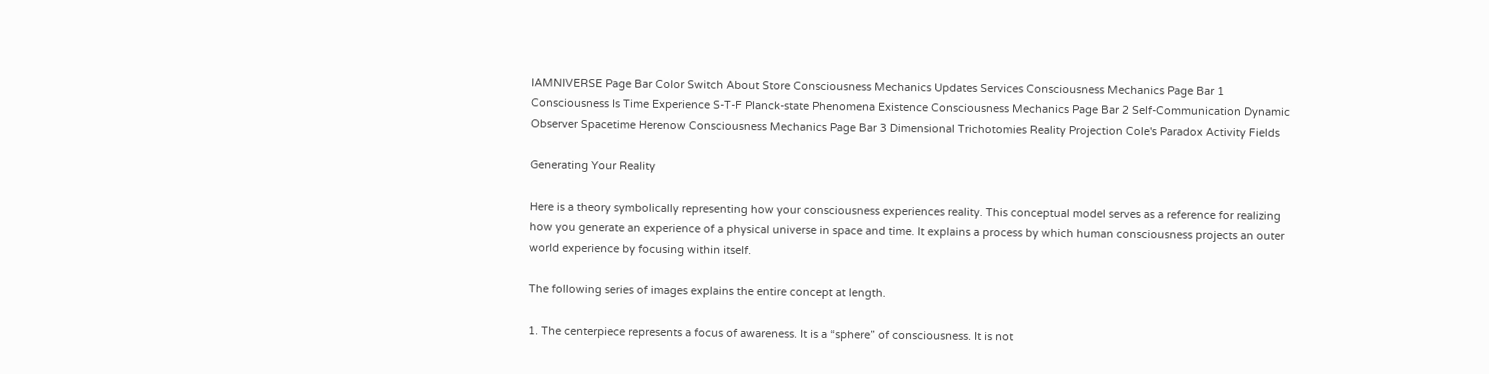IAMNIVERSE Page Bar Color Switch About Store Consciousness Mechanics Updates Services Consciousness Mechanics Page Bar 1 Consciousness Is Time Experience S-T-F Planck-state Phenomena Existence Consciousness Mechanics Page Bar 2 Self-Communication Dynamic Observer Spacetime Herenow Consciousness Mechanics Page Bar 3 Dimensional Trichotomies Reality Projection Cole's Paradox Activity Fields

Generating Your Reality

Here is a theory symbolically representing how your consciousness experiences reality. This conceptual model serves as a reference for realizing how you generate an experience of a physical universe in space and time. It explains a process by which human consciousness projects an outer world experience by focusing within itself.

The following series of images explains the entire concept at length.

1. The centerpiece represents a focus of awareness. It is a “sphere” of consciousness. It is not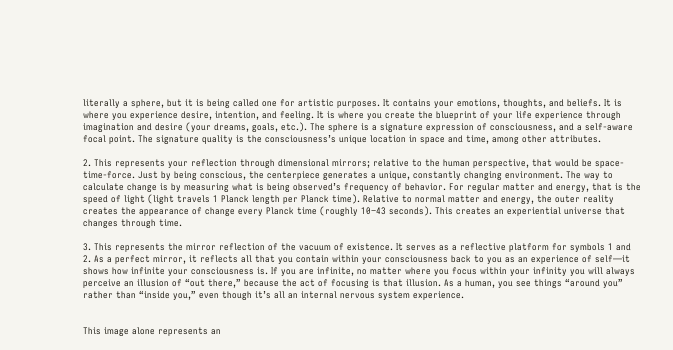literally a sphere, but it is being called one for artistic purposes. It contains your emotions, thoughts, and beliefs. It is where you experience desire, intention, and feeling. It is where you create the blueprint of your life experience through imagination and desire (your dreams, goals, etc.). The sphere is a signature expression of consciousness, and a self-aware focal point. The signature quality is the consciousness’s unique location in space and time, among other attributes.

2. This represents your reflection through dimensional mirrors; relative to the human perspective, that would be space-time-force. Just by being conscious, the centerpiece generates a unique, constantly changing environment. The way to calculate change is by measuring what is being observed’s frequency of behavior. For regular matter and energy, that is the speed of light (light travels 1 Planck length per Planck time). Relative to normal matter and energy, the outer reality creates the appearance of change every Planck time (roughly 10−43 seconds). This creates an experiential universe that changes through time.

3. This represents the mirror reflection of the vacuum of existence. It serves as a reflective platform for symbols 1 and 2. As a perfect mirror, it reflects all that you contain within your consciousness back to you as an experience of self—it shows how infinite your consciousness is. If you are infinite, no matter where you focus within your infinity you will always perceive an illusion of “out there,” because the act of focusing is that illusion. As a human, you see things “around you” rather than “inside you,” even though it’s all an internal nervous system experience.


This image alone represents an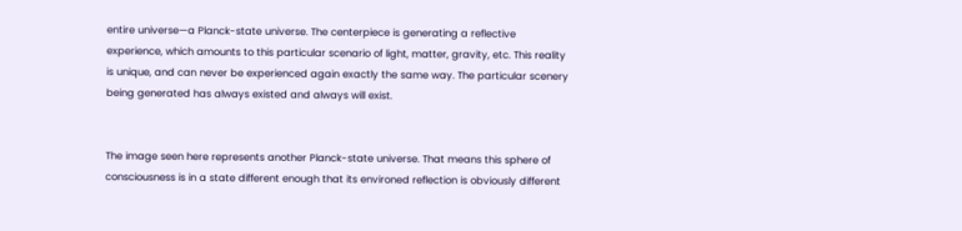entire universe—a Planck-state universe. The centerpiece is generating a reflective experience, which amounts to this particular scenario of light, matter, gravity, etc. This reality is unique, and can never be experienced again exactly the same way. The particular scenery being generated has always existed and always will exist.


The image seen here represents another Planck-state universe. That means this sphere of consciousness is in a state different enough that its environed reflection is obviously different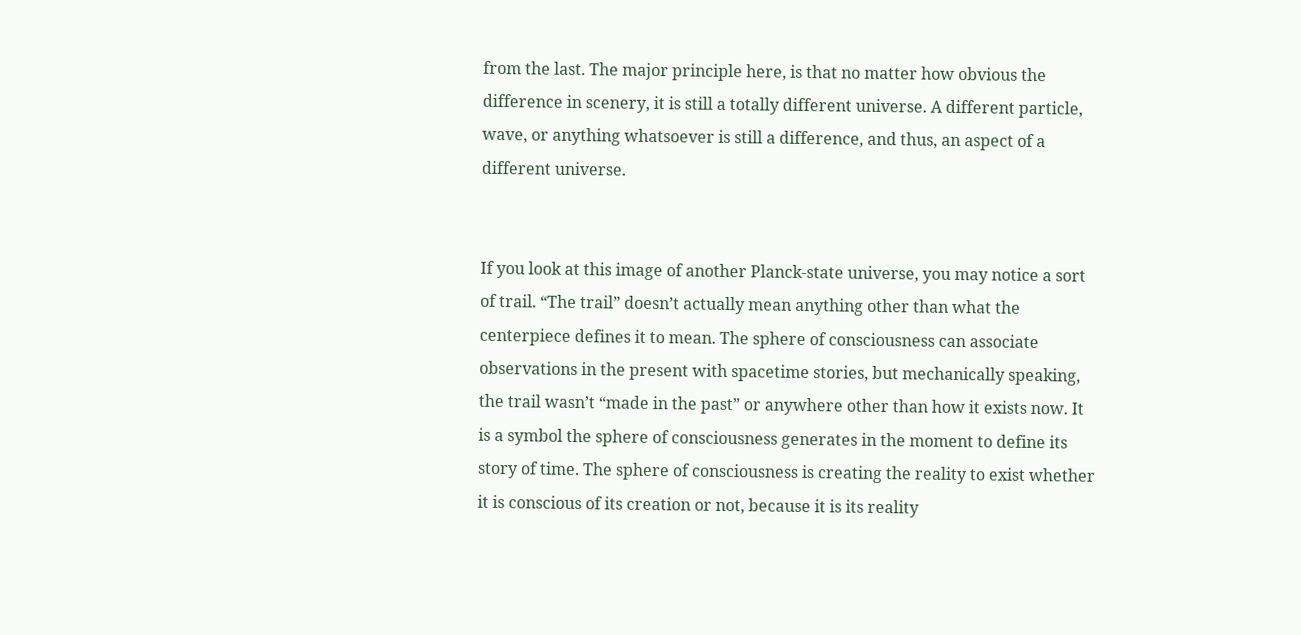from the last. The major principle here, is that no matter how obvious the difference in scenery, it is still a totally different universe. A different particle, wave, or anything whatsoever is still a difference, and thus, an aspect of a different universe.


If you look at this image of another Planck-state universe, you may notice a sort of trail. “The trail” doesn’t actually mean anything other than what the centerpiece defines it to mean. The sphere of consciousness can associate observations in the present with spacetime stories, but mechanically speaking, the trail wasn’t “made in the past” or anywhere other than how it exists now. It is a symbol the sphere of consciousness generates in the moment to define its story of time. The sphere of consciousness is creating the reality to exist whether it is conscious of its creation or not, because it is its reality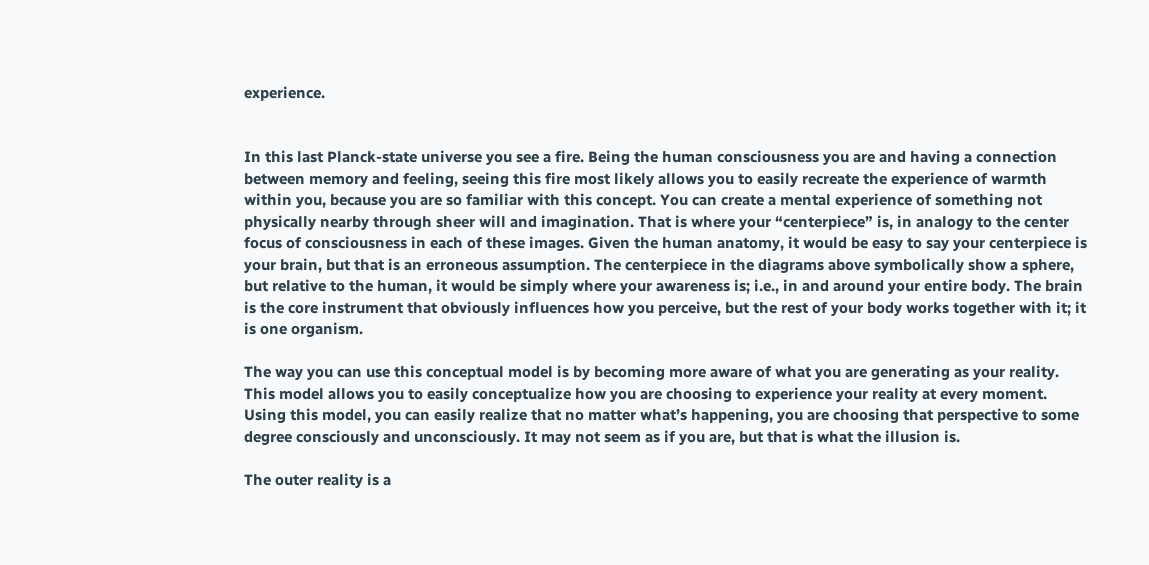experience.


In this last Planck-state universe you see a fire. Being the human consciousness you are and having a connection between memory and feeling, seeing this fire most likely allows you to easily recreate the experience of warmth within you, because you are so familiar with this concept. You can create a mental experience of something not physically nearby through sheer will and imagination. That is where your “centerpiece” is, in analogy to the center focus of consciousness in each of these images. Given the human anatomy, it would be easy to say your centerpiece is your brain, but that is an erroneous assumption. The centerpiece in the diagrams above symbolically show a sphere, but relative to the human, it would be simply where your awareness is; i.e., in and around your entire body. The brain is the core instrument that obviously influences how you perceive, but the rest of your body works together with it; it is one organism.

The way you can use this conceptual model is by becoming more aware of what you are generating as your reality. This model allows you to easily conceptualize how you are choosing to experience your reality at every moment. Using this model, you can easily realize that no matter what’s happening, you are choosing that perspective to some degree consciously and unconsciously. It may not seem as if you are, but that is what the illusion is.

The outer reality is a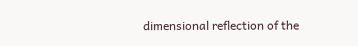dimensional reflection of the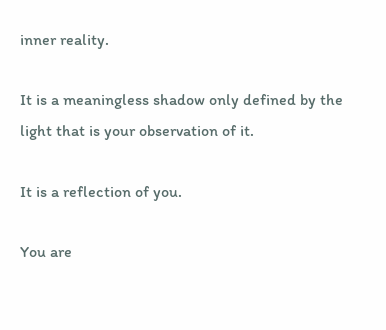inner reality.

It is a meaningless shadow only defined by the light that is your observation of it.

It is a reflection of you.

You are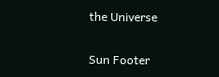the Universe

Sun Footer